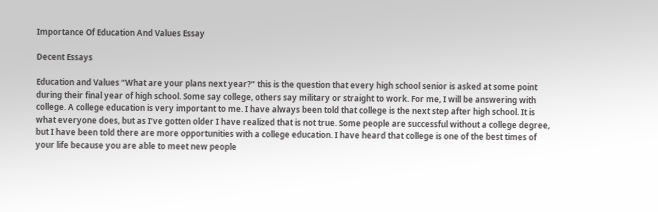Importance Of Education And Values Essay

Decent Essays

Education and Values “What are your plans next year?” this is the question that every high school senior is asked at some point during their final year of high school. Some say college, others say military or straight to work. For me, I will be answering with college. A college education is very important to me. I have always been told that college is the next step after high school. It is what everyone does, but as I’ve gotten older I have realized that is not true. Some people are successful without a college degree, but I have been told there are more opportunities with a college education. I have heard that college is one of the best times of your life because you are able to meet new people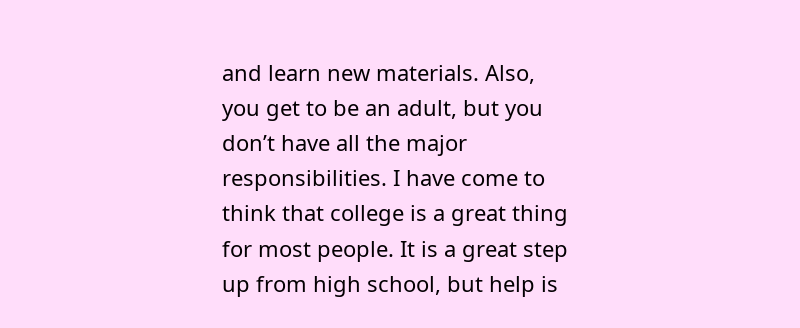and learn new materials. Also, you get to be an adult, but you don’t have all the major responsibilities. I have come to think that college is a great thing for most people. It is a great step up from high school, but help is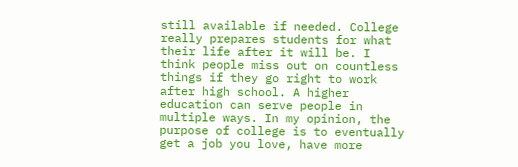still available if needed. College really prepares students for what their life after it will be. I think people miss out on countless things if they go right to work after high school. A higher education can serve people in multiple ways. In my opinion, the purpose of college is to eventually get a job you love, have more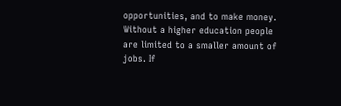opportunities, and to make money. Without a higher education people are limited to a smaller amount of jobs. If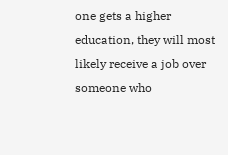one gets a higher education, they will most likely receive a job over someone who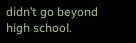didn’t go beyond high school.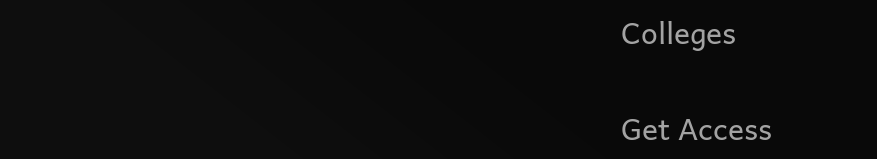Colleges

Get Access